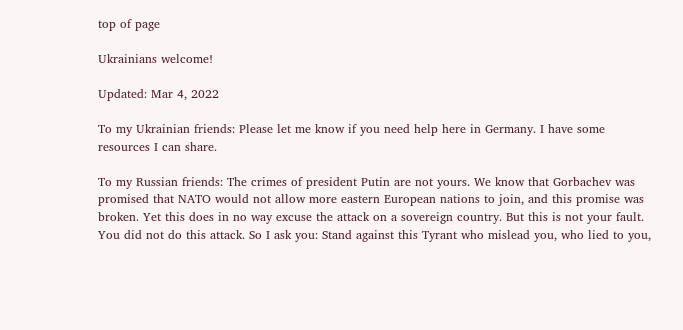top of page

Ukrainians welcome!

Updated: Mar 4, 2022

To my Ukrainian friends: Please let me know if you need help here in Germany. I have some resources I can share.

To my Russian friends: The crimes of president Putin are not yours. We know that Gorbachev was promised that NATO would not allow more eastern European nations to join, and this promise was broken. Yet this does in no way excuse the attack on a sovereign country. But this is not your fault. You did not do this attack. So I ask you: Stand against this Tyrant who mislead you, who lied to you,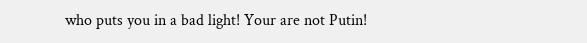who puts you in a bad light! Your are not Putin!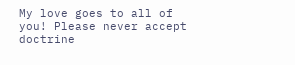My love goes to all of you! Please never accept doctrine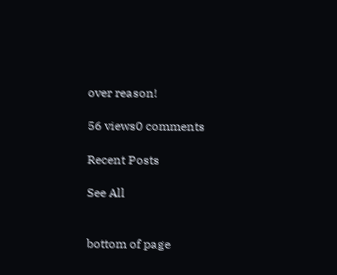over reason!

56 views0 comments

Recent Posts

See All


bottom of page